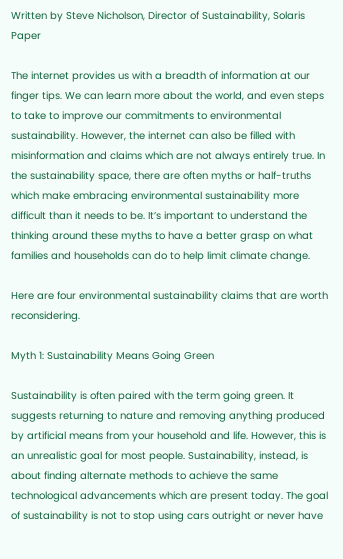Written by Steve Nicholson, Director of Sustainability, Solaris Paper

The internet provides us with a breadth of information at our finger tips. We can learn more about the world, and even steps to take to improve our commitments to environmental sustainability. However, the internet can also be filled with misinformation and claims which are not always entirely true. In the sustainability space, there are often myths or half-truths which make embracing environmental sustainability more difficult than it needs to be. It’s important to understand the thinking around these myths to have a better grasp on what families and households can do to help limit climate change.

Here are four environmental sustainability claims that are worth reconsidering.

Myth 1: Sustainability Means Going Green

Sustainability is often paired with the term going green. It suggests returning to nature and removing anything produced by artificial means from your household and life. However, this is an unrealistic goal for most people. Sustainability, instead, is about finding alternate methods to achieve the same technological advancements which are present today. The goal of sustainability is not to stop using cars outright or never have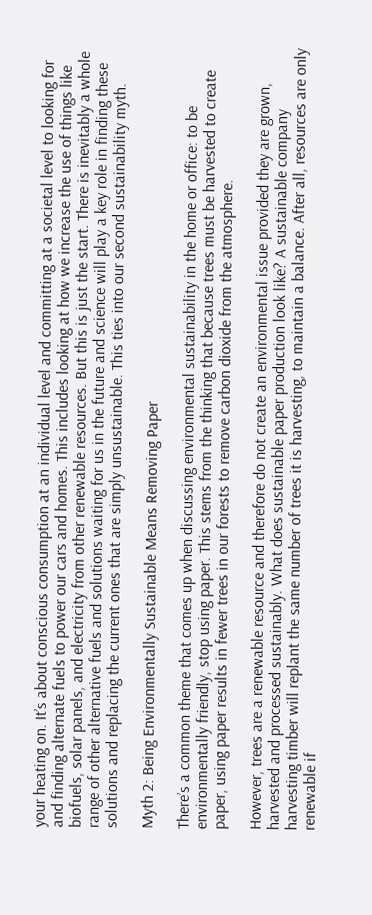your heating on. It’s about conscious consumption at an individual level and committing at a societal level to looking for and finding alternate fuels to power our cars and homes. This includes looking at how we increase the use of things like biofuels, solar panels, and electricity from other renewable resources. But this is just the start. There is inevitably a whole range of other alternative fuels and solutions waiting for us in the future and science will play a key role in finding these solutions and replacing the current ones that are simply unsustainable. This ties into our second sustainability myth.

Myth 2: Being Environmentally Sustainable Means Removing Paper

There’s a common theme that comes up when discussing environmental sustainability in the home or office: to be environmentally friendly, stop using paper. This stems from the thinking that because trees must be harvested to create paper, using paper results in fewer trees in our forests to remove carbon dioxide from the atmosphere.

However, trees are a renewable resource and therefore do not create an environmental issue provided they are grown, harvested and processed sustainably. What does sustainable paper production look like? A sustainable company harvesting timber will replant the same number of trees it is harvesting, to maintain a balance. After all, resources are only renewable if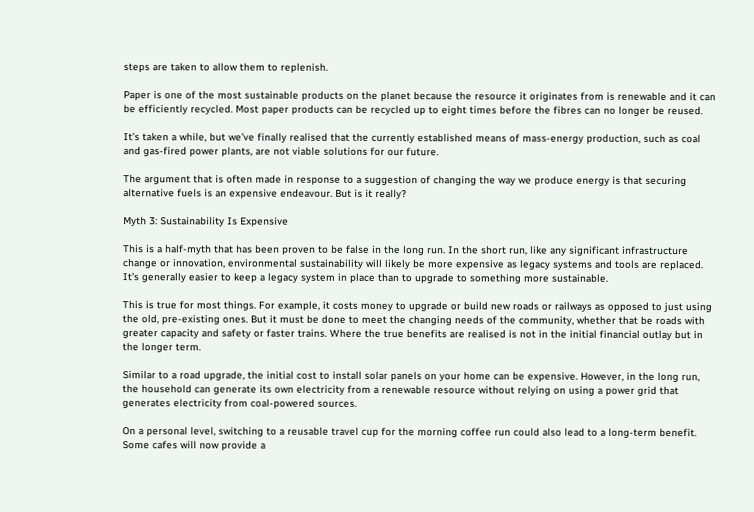steps are taken to allow them to replenish.

Paper is one of the most sustainable products on the planet because the resource it originates from is renewable and it can be efficiently recycled. Most paper products can be recycled up to eight times before the fibres can no longer be reused.

It’s taken a while, but we’ve finally realised that the currently established means of mass-energy production, such as coal and gas-fired power plants, are not viable solutions for our future.

The argument that is often made in response to a suggestion of changing the way we produce energy is that securing alternative fuels is an expensive endeavour. But is it really?

Myth 3: Sustainability Is Expensive

This is a half-myth that has been proven to be false in the long run. In the short run, like any significant infrastructure change or innovation, environmental sustainability will likely be more expensive as legacy systems and tools are replaced. It’s generally easier to keep a legacy system in place than to upgrade to something more sustainable.

This is true for most things. For example, it costs money to upgrade or build new roads or railways as opposed to just using the old, pre-existing ones. But it must be done to meet the changing needs of the community, whether that be roads with greater capacity and safety or faster trains. Where the true benefits are realised is not in the initial financial outlay but in the longer term.

Similar to a road upgrade, the initial cost to install solar panels on your home can be expensive. However, in the long run, the household can generate its own electricity from a renewable resource without relying on using a power grid that generates electricity from coal-powered sources.

On a personal level, switching to a reusable travel cup for the morning coffee run could also lead to a long-term benefit. Some cafes will now provide a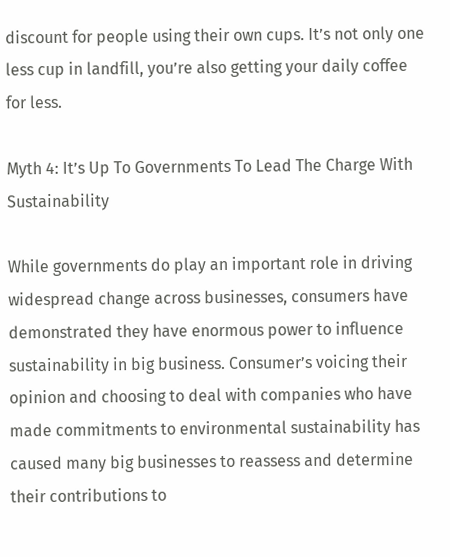discount for people using their own cups. It’s not only one less cup in landfill, you’re also getting your daily coffee for less.

Myth 4: It’s Up To Governments To Lead The Charge With Sustainability

While governments do play an important role in driving widespread change across businesses, consumers have demonstrated they have enormous power to influence sustainability in big business. Consumer’s voicing their opinion and choosing to deal with companies who have made commitments to environmental sustainability has caused many big businesses to reassess and determine their contributions to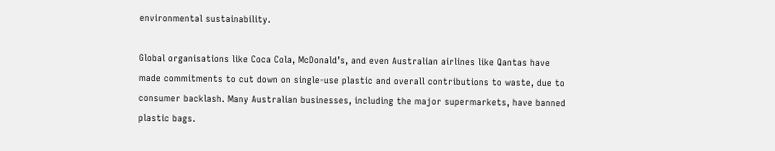environmental sustainability.

Global organisations like Coca Cola, McDonald’s, and even Australian airlines like Qantas have made commitments to cut down on single-use plastic and overall contributions to waste, due to consumer backlash. Many Australian businesses, including the major supermarkets, have banned plastic bags.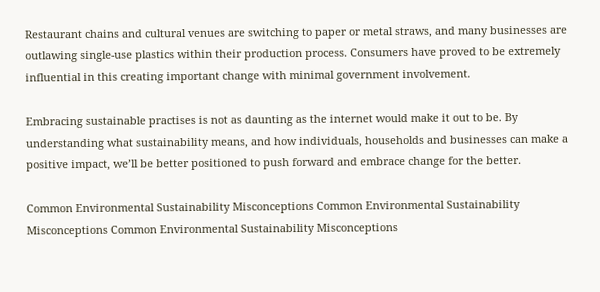Restaurant chains and cultural venues are switching to paper or metal straws, and many businesses are outlawing single-use plastics within their production process. Consumers have proved to be extremely influential in this creating important change with minimal government involvement.

Embracing sustainable practises is not as daunting as the internet would make it out to be. By understanding what sustainability means, and how individuals, households and businesses can make a positive impact, we’ll be better positioned to push forward and embrace change for the better.

Common Environmental Sustainability Misconceptions Common Environmental Sustainability Misconceptions Common Environmental Sustainability Misconceptions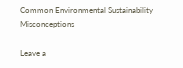Common Environmental Sustainability Misconceptions

Leave a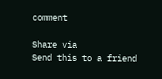comment

Share via
Send this to a friend